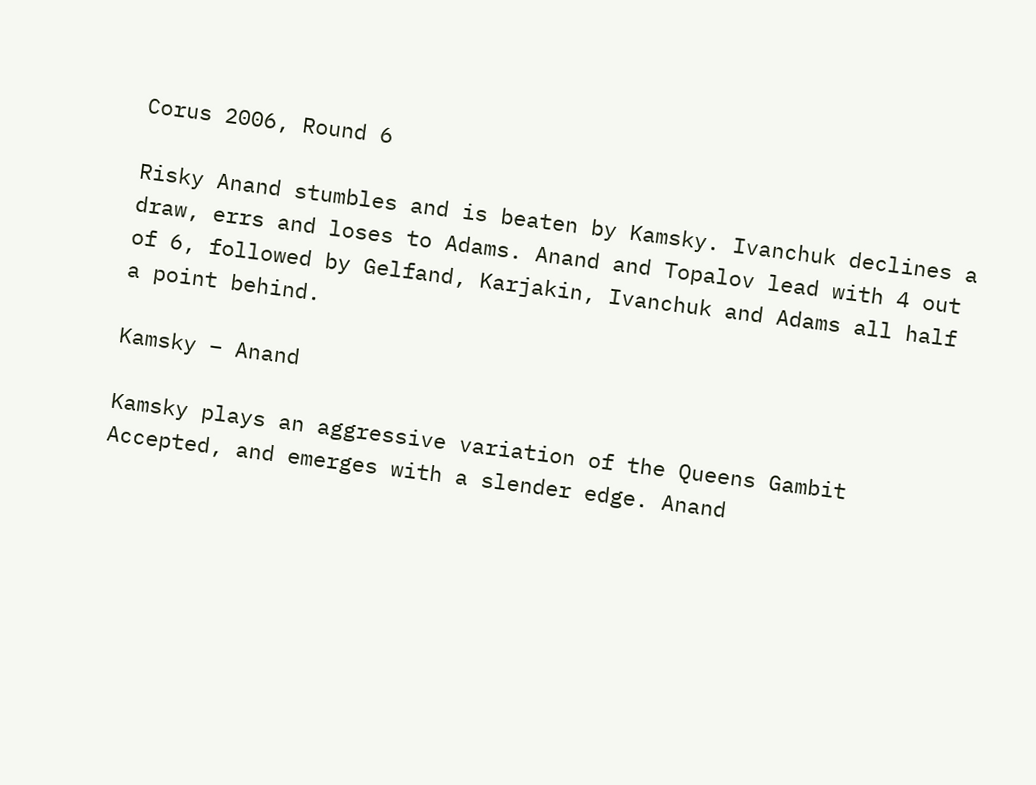Corus 2006, Round 6

Risky Anand stumbles and is beaten by Kamsky. Ivanchuk declines a draw, errs and loses to Adams. Anand and Topalov lead with 4 out of 6, followed by Gelfand, Karjakin, Ivanchuk and Adams all half a point behind.

Kamsky – Anand

Kamsky plays an aggressive variation of the Queens Gambit Accepted, and emerges with a slender edge. Anand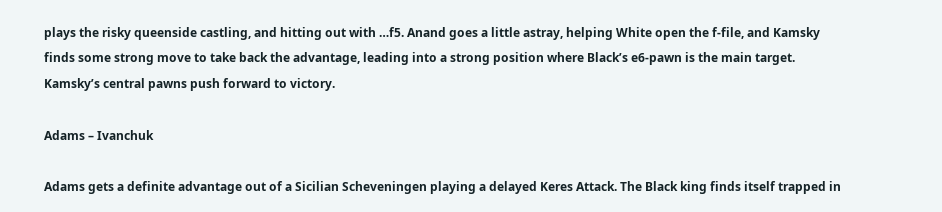plays the risky queenside castling, and hitting out with …f5. Anand goes a little astray, helping White open the f-file, and Kamsky finds some strong move to take back the advantage, leading into a strong position where Black’s e6-pawn is the main target. Kamsky’s central pawns push forward to victory.

Adams – Ivanchuk

Adams gets a definite advantage out of a Sicilian Scheveningen playing a delayed Keres Attack. The Black king finds itself trapped in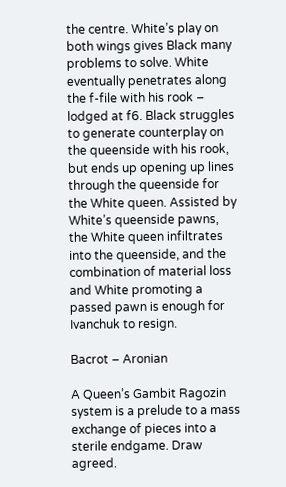the centre. White’s play on both wings gives Black many problems to solve. White eventually penetrates along the f-file with his rook – lodged at f6. Black struggles to generate counterplay on the queenside with his rook, but ends up opening up lines through the queenside for the White queen. Assisted by White’s queenside pawns, the White queen infiltrates into the queenside, and the combination of material loss and White promoting a passed pawn is enough for Ivanchuk to resign.

Bacrot – Aronian

A Queen’s Gambit Ragozin system is a prelude to a mass exchange of pieces into a sterile endgame. Draw agreed.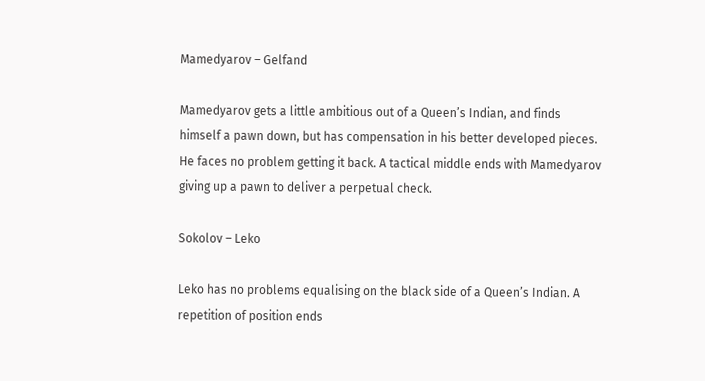Mamedyarov – Gelfand

Mamedyarov gets a little ambitious out of a Queen’s Indian, and finds himself a pawn down, but has compensation in his better developed pieces. He faces no problem getting it back. A tactical middle ends with Mamedyarov giving up a pawn to deliver a perpetual check.

Sokolov – Leko

Leko has no problems equalising on the black side of a Queen’s Indian. A repetition of position ends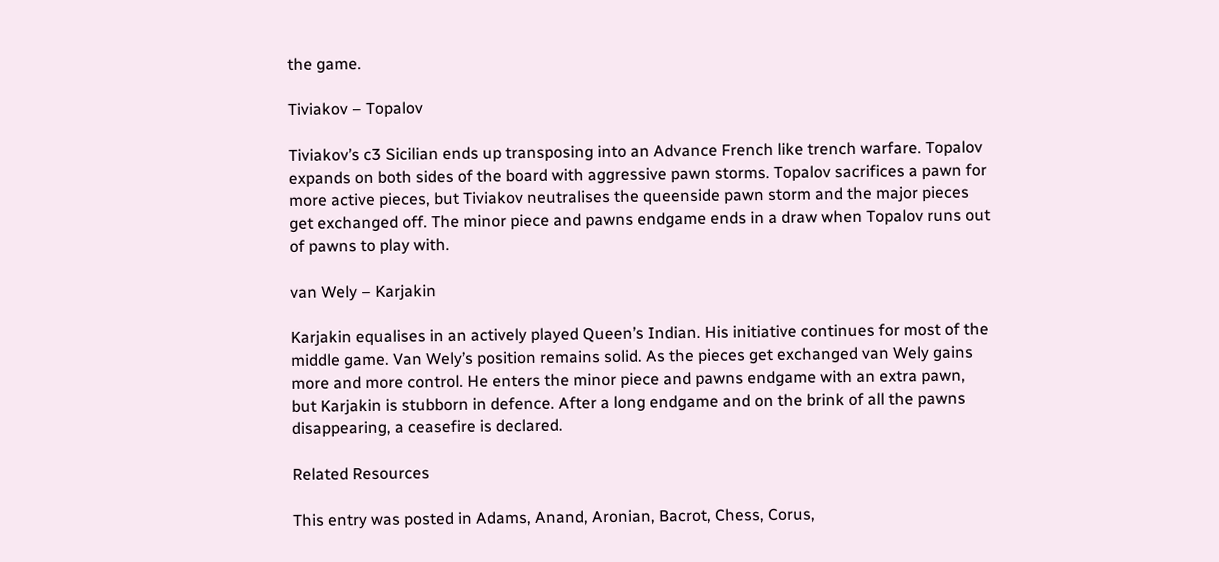the game.

Tiviakov – Topalov

Tiviakov’s c3 Sicilian ends up transposing into an Advance French like trench warfare. Topalov expands on both sides of the board with aggressive pawn storms. Topalov sacrifices a pawn for more active pieces, but Tiviakov neutralises the queenside pawn storm and the major pieces get exchanged off. The minor piece and pawns endgame ends in a draw when Topalov runs out of pawns to play with.

van Wely – Karjakin

Karjakin equalises in an actively played Queen’s Indian. His initiative continues for most of the middle game. Van Wely’s position remains solid. As the pieces get exchanged van Wely gains more and more control. He enters the minor piece and pawns endgame with an extra pawn, but Karjakin is stubborn in defence. After a long endgame and on the brink of all the pawns disappearing, a ceasefire is declared.

Related Resources

This entry was posted in Adams, Anand, Aronian, Bacrot, Chess, Corus,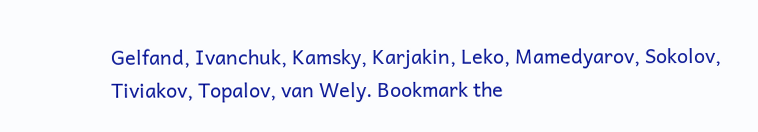Gelfand, Ivanchuk, Kamsky, Karjakin, Leko, Mamedyarov, Sokolov, Tiviakov, Topalov, van Wely. Bookmark the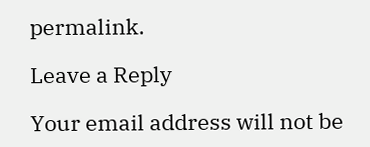permalink.

Leave a Reply

Your email address will not be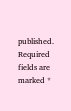published. Required fields are marked *